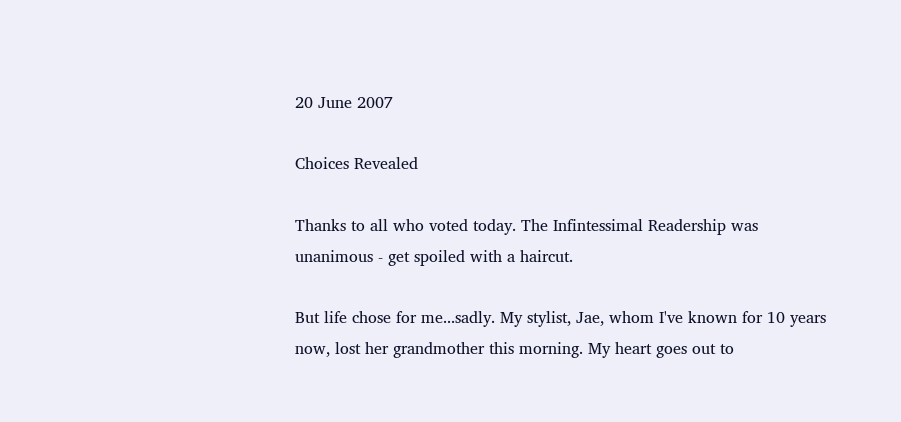20 June 2007

Choices Revealed

Thanks to all who voted today. The Infintessimal Readership was unanimous - get spoiled with a haircut.

But life chose for me...sadly. My stylist, Jae, whom I've known for 10 years now, lost her grandmother this morning. My heart goes out to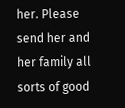her. Please send her and her family all sorts of good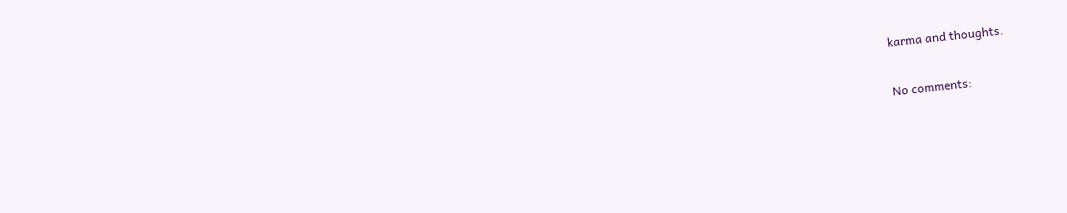karma and thoughts.

No comments: